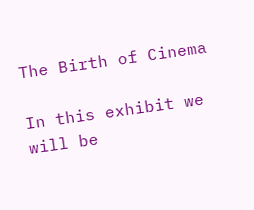The Birth of Cinema

In this exhibit we will be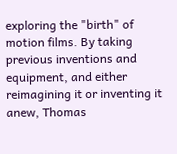exploring the "birth" of motion films. By taking previous inventions and equipment, and either reimagining it or inventing it anew, Thomas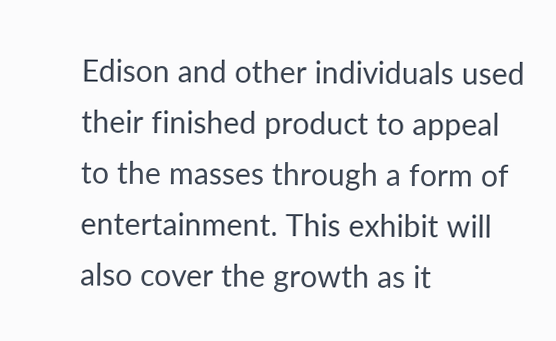Edison and other individuals used their finished product to appeal to the masses through a form of entertainment. This exhibit will also cover the growth as it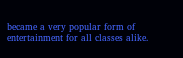became a very popular form of entertainment for all classes alike.